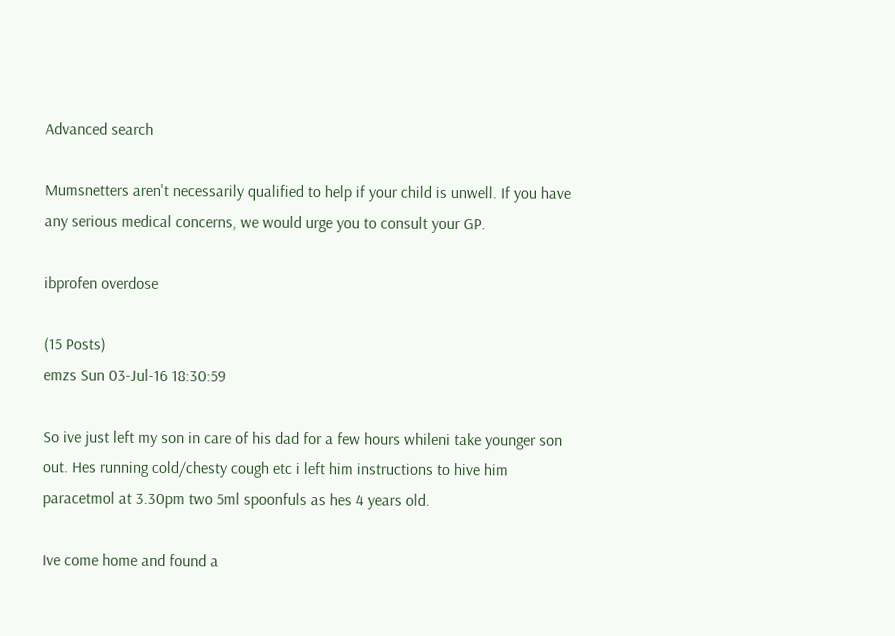Advanced search

Mumsnetters aren't necessarily qualified to help if your child is unwell. If you have any serious medical concerns, we would urge you to consult your GP.

ibprofen overdose

(15 Posts)
emzs Sun 03-Jul-16 18:30:59

So ive just left my son in care of his dad for a few hours whileni take younger son out. Hes running cold/chesty cough etc i left him instructions to hive him paracetmol at 3.30pm two 5ml spoonfuls as hes 4 years old.

Ive come home and found a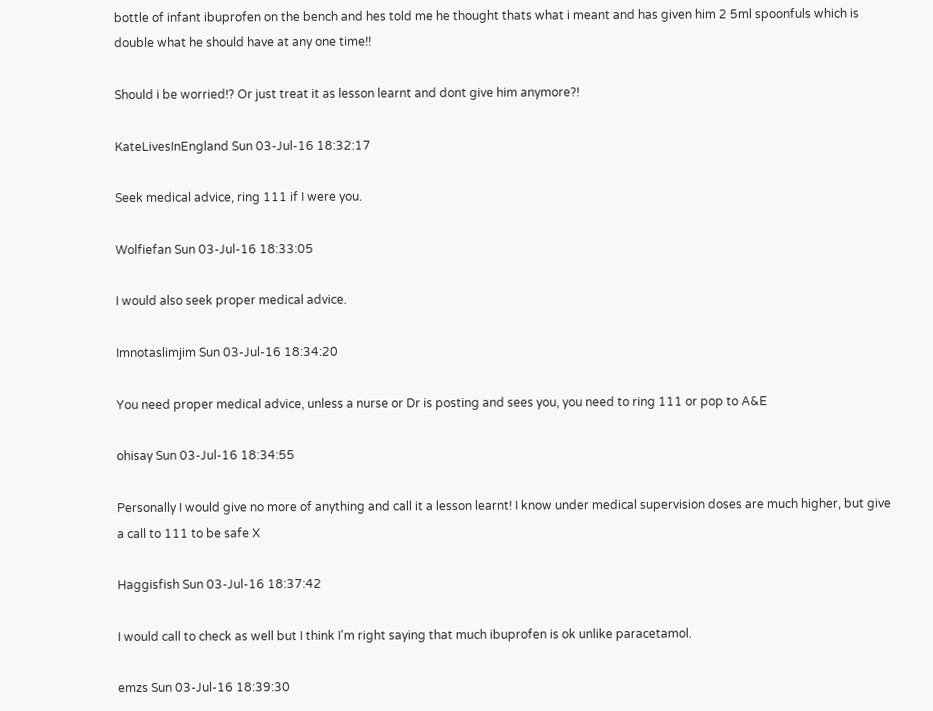bottle of infant ibuprofen on the bench and hes told me he thought thats what i meant and has given him 2 5ml spoonfuls which is double what he should have at any one time!!

Should i be worried!? Or just treat it as lesson learnt and dont give him anymore?!

KateLivesInEngland Sun 03-Jul-16 18:32:17

Seek medical advice, ring 111 if I were you.

Wolfiefan Sun 03-Jul-16 18:33:05

I would also seek proper medical advice.

Imnotaslimjim Sun 03-Jul-16 18:34:20

You need proper medical advice, unless a nurse or Dr is posting and sees you, you need to ring 111 or pop to A&E

ohisay Sun 03-Jul-16 18:34:55

Personally I would give no more of anything and call it a lesson learnt! I know under medical supervision doses are much higher, but give a call to 111 to be safe X

Haggisfish Sun 03-Jul-16 18:37:42

I would call to check as well but I think I'm right saying that much ibuprofen is ok unlike paracetamol.

emzs Sun 03-Jul-16 18:39:30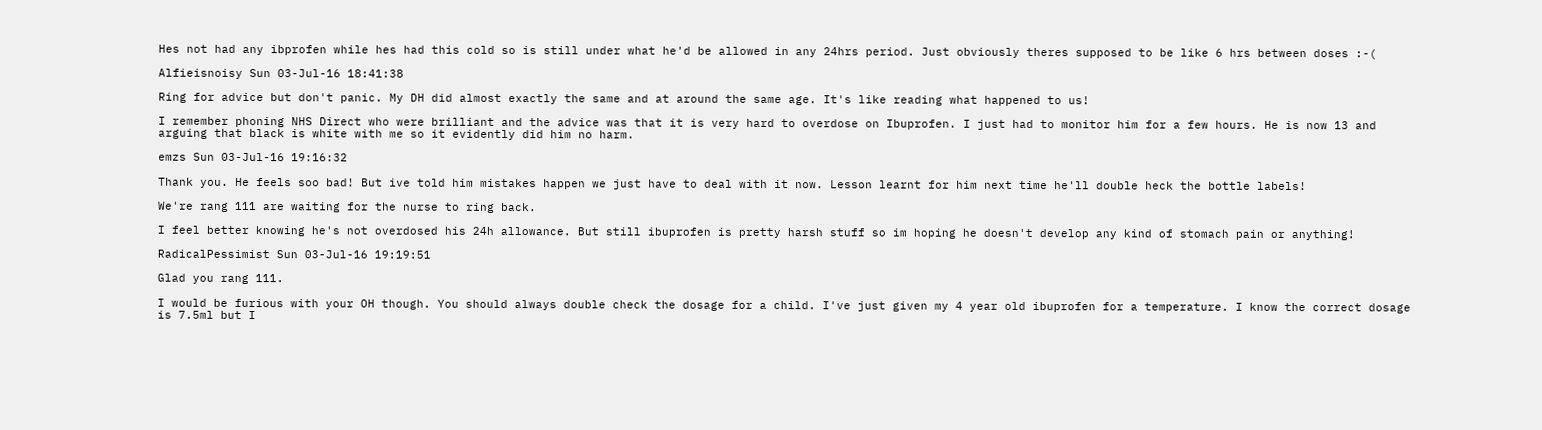Hes not had any ibprofen while hes had this cold so is still under what he'd be allowed in any 24hrs period. Just obviously theres supposed to be like 6 hrs between doses :-(

Alfieisnoisy Sun 03-Jul-16 18:41:38

Ring for advice but don't panic. My DH did almost exactly the same and at around the same age. It's like reading what happened to us!

I remember phoning NHS Direct who were brilliant and the advice was that it is very hard to overdose on Ibuprofen. I just had to monitor him for a few hours. He is now 13 and arguing that black is white with me so it evidently did him no harm.

emzs Sun 03-Jul-16 19:16:32

Thank you. He feels soo bad! But ive told him mistakes happen we just have to deal with it now. Lesson learnt for him next time he'll double heck the bottle labels!

We're rang 111 are waiting for the nurse to ring back.

I feel better knowing he's not overdosed his 24h allowance. But still ibuprofen is pretty harsh stuff so im hoping he doesn't develop any kind of stomach pain or anything!

RadicalPessimist Sun 03-Jul-16 19:19:51

Glad you rang 111.

I would be furious with your OH though. You should always double check the dosage for a child. I've just given my 4 year old ibuprofen for a temperature. I know the correct dosage is 7.5ml but I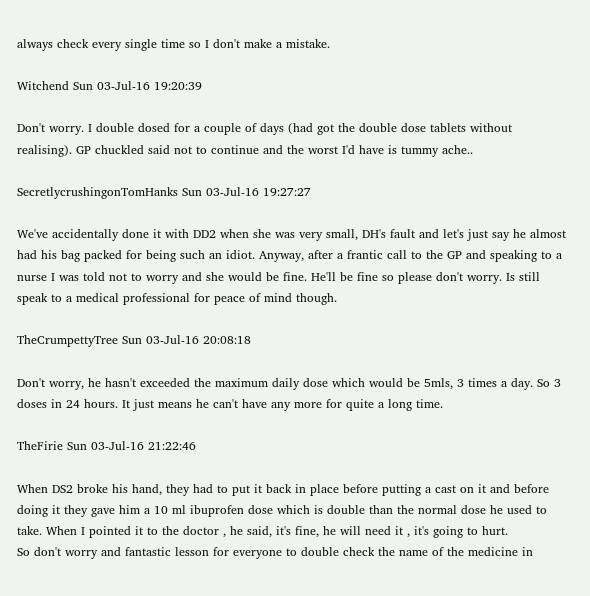always check every single time so I don't make a mistake.

Witchend Sun 03-Jul-16 19:20:39

Don't worry. I double dosed for a couple of days (had got the double dose tablets without realising). GP chuckled said not to continue and the worst I'd have is tummy ache..

SecretlycrushingonTomHanks Sun 03-Jul-16 19:27:27

We've accidentally done it with DD2 when she was very small, DH's fault and let's just say he almost had his bag packed for being such an idiot. Anyway, after a frantic call to the GP and speaking to a nurse I was told not to worry and she would be fine. He'll be fine so please don't worry. Is still speak to a medical professional for peace of mind though.

TheCrumpettyTree Sun 03-Jul-16 20:08:18

Don't worry, he hasn't exceeded the maximum daily dose which would be 5mls, 3 times a day. So 3 doses in 24 hours. It just means he can't have any more for quite a long time.

TheFirie Sun 03-Jul-16 21:22:46

When DS2 broke his hand, they had to put it back in place before putting a cast on it and before doing it they gave him a 10 ml ibuprofen dose which is double than the normal dose he used to take. When I pointed it to the doctor , he said, it's fine, he will need it , it's going to hurt.
So don't worry and fantastic lesson for everyone to double check the name of the medicine in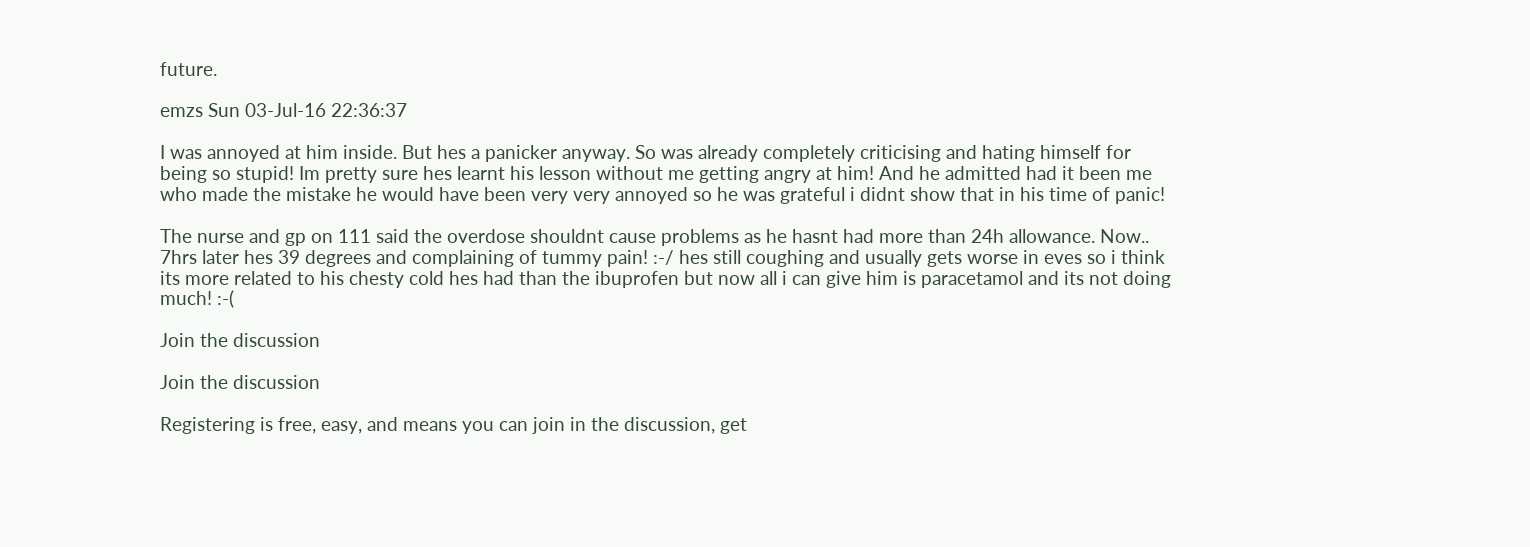future.

emzs Sun 03-Jul-16 22:36:37

I was annoyed at him inside. But hes a panicker anyway. So was already completely criticising and hating himself for being so stupid! Im pretty sure hes learnt his lesson without me getting angry at him! And he admitted had it been me who made the mistake he would have been very very annoyed so he was grateful i didnt show that in his time of panic!

The nurse and gp on 111 said the overdose shouldnt cause problems as he hasnt had more than 24h allowance. Now.. 7hrs later hes 39 degrees and complaining of tummy pain! :-/ hes still coughing and usually gets worse in eves so i think its more related to his chesty cold hes had than the ibuprofen but now all i can give him is paracetamol and its not doing much! :-(

Join the discussion

Join the discussion

Registering is free, easy, and means you can join in the discussion, get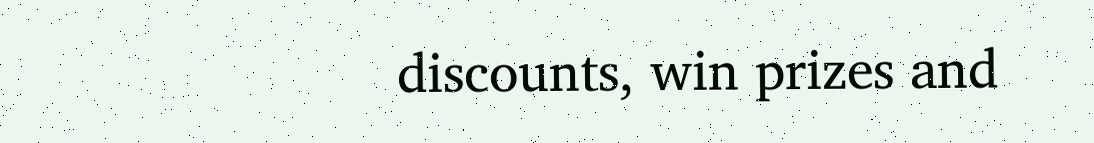discounts, win prizes and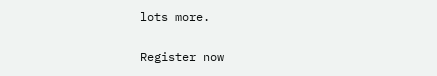lots more.

Register now